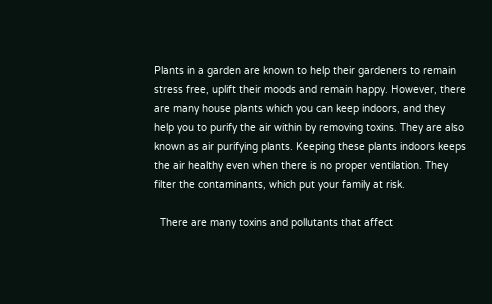Plants in a garden are known to help their gardeners to remain stress free, uplift their moods and remain happy. However, there are many house plants which you can keep indoors, and they help you to purify the air within by removing toxins. They are also known as air purifying plants. Keeping these plants indoors keeps the air healthy even when there is no proper ventilation. They filter the contaminants, which put your family at risk.

  There are many toxins and pollutants that affect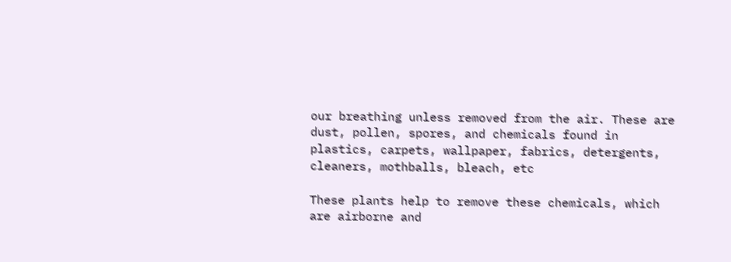our breathing unless removed from the air. These are dust, pollen, spores, and chemicals found in plastics, carpets, wallpaper, fabrics, detergents, cleaners, mothballs, bleach, etc

These plants help to remove these chemicals, which are airborne and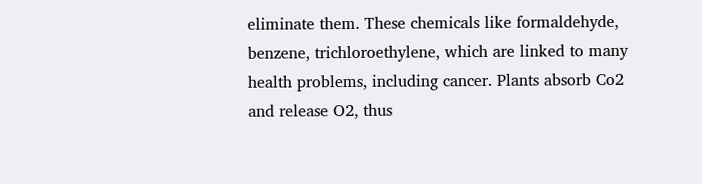eliminate them. These chemicals like formaldehyde, benzene, trichloroethylene, which are linked to many health problems, including cancer. Plants absorb Co2 and release O2, thus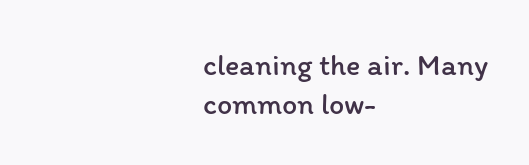cleaning the air. Many common low-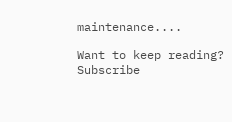maintenance....

Want to keep reading? Subscribe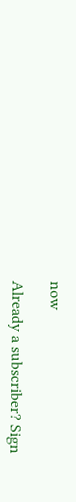now

Already a subscriber? Sign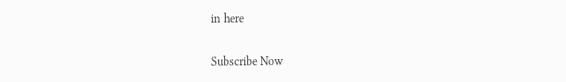in here

Subscribe Now